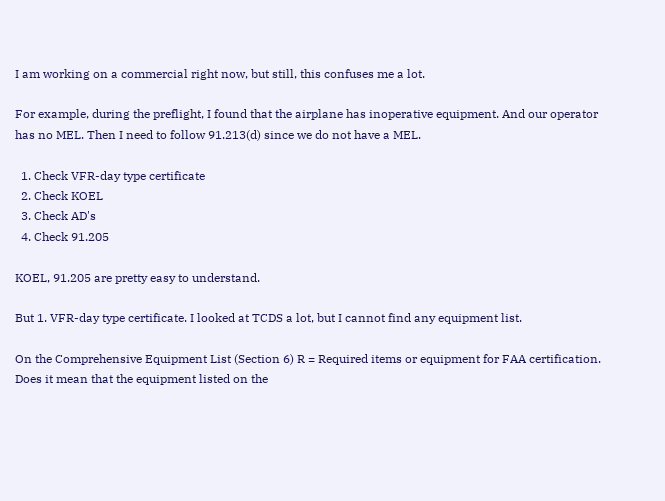I am working on a commercial right now, but still, this confuses me a lot.

For example, during the preflight, I found that the airplane has inoperative equipment. And our operator has no MEL. Then I need to follow 91.213(d) since we do not have a MEL.

  1. Check VFR-day type certificate
  2. Check KOEL
  3. Check AD's
  4. Check 91.205

KOEL, 91.205 are pretty easy to understand.

But 1. VFR-day type certificate. I looked at TCDS a lot, but I cannot find any equipment list.

On the Comprehensive Equipment List (Section 6) R = Required items or equipment for FAA certification. Does it mean that the equipment listed on the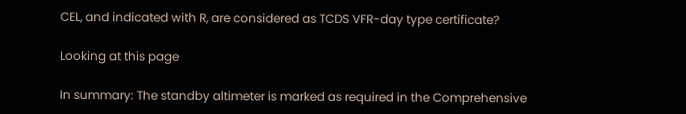CEL, and indicated with R, are considered as TCDS VFR-day type certificate?

Looking at this page

In summary: The standby altimeter is marked as required in the Comprehensive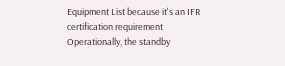Equipment List because it's an IFR certification requirement Operationally, the standby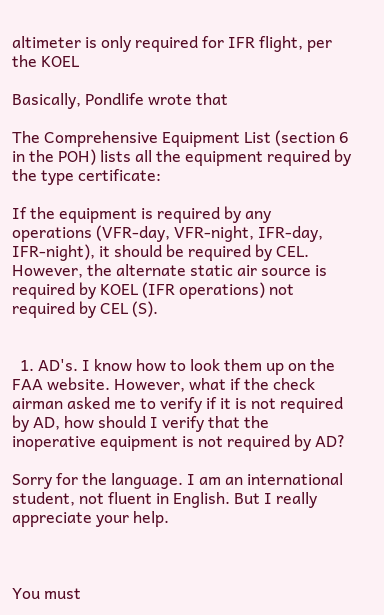altimeter is only required for IFR flight, per the KOEL

Basically, Pondlife wrote that

The Comprehensive Equipment List (section 6 in the POH) lists all the equipment required by the type certificate:

If the equipment is required by any operations (VFR-day, VFR-night, IFR-day, IFR-night), it should be required by CEL. However, the alternate static air source is required by KOEL (IFR operations) not required by CEL (S).


  1. AD's. I know how to look them up on the FAA website. However, what if the check airman asked me to verify if it is not required by AD, how should I verify that the inoperative equipment is not required by AD?

Sorry for the language. I am an international student, not fluent in English. But I really appreciate your help.



You must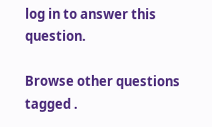log in to answer this question.

Browse other questions tagged .